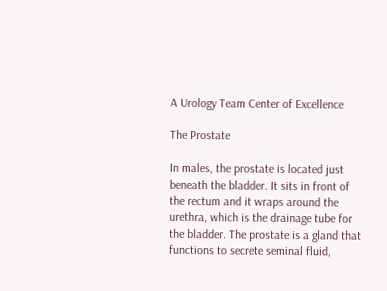A Urology Team Center of Excellence

The Prostate

In males, the prostate is located just beneath the bladder. It sits in front of the rectum and it wraps around the urethra, which is the drainage tube for the bladder. The prostate is a gland that functions to secrete seminal fluid,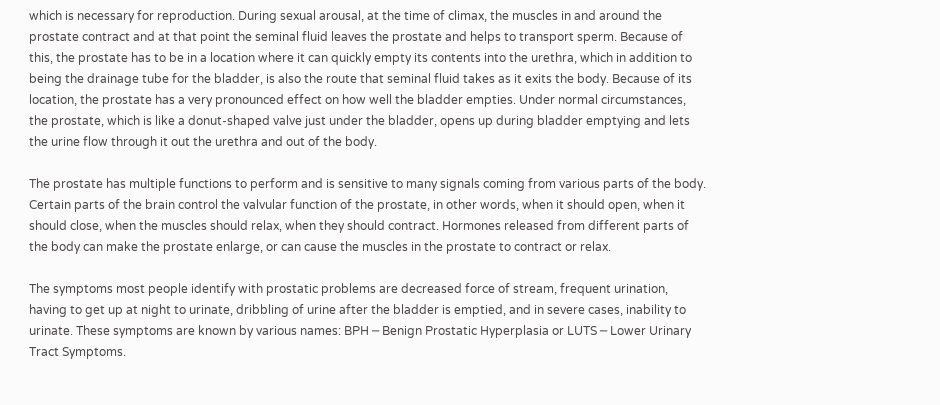which is necessary for reproduction. During sexual arousal, at the time of climax, the muscles in and around the prostate contract and at that point the seminal fluid leaves the prostate and helps to transport sperm. Because of this, the prostate has to be in a location where it can quickly empty its contents into the urethra, which in addition to being the drainage tube for the bladder, is also the route that seminal fluid takes as it exits the body. Because of its location, the prostate has a very pronounced effect on how well the bladder empties. Under normal circumstances, the prostate, which is like a donut-shaped valve just under the bladder, opens up during bladder emptying and lets the urine flow through it out the urethra and out of the body.

The prostate has multiple functions to perform and is sensitive to many signals coming from various parts of the body. Certain parts of the brain control the valvular function of the prostate, in other words, when it should open, when it should close, when the muscles should relax, when they should contract. Hormones released from different parts of the body can make the prostate enlarge, or can cause the muscles in the prostate to contract or relax.

The symptoms most people identify with prostatic problems are decreased force of stream, frequent urination, having to get up at night to urinate, dribbling of urine after the bladder is emptied, and in severe cases, inability to urinate. These symptoms are known by various names: BPH ─ Benign Prostatic Hyperplasia or LUTS ─ Lower Urinary Tract Symptoms.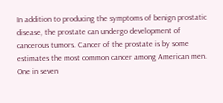In addition to producing the symptoms of benign prostatic disease, the prostate can undergo development of cancerous tumors. Cancer of the prostate is by some estimates the most common cancer among American men. One in seven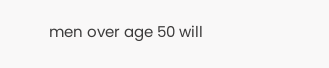men over age 50 will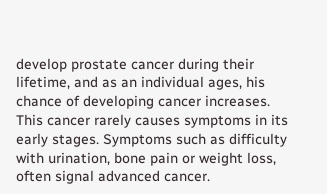develop prostate cancer during their lifetime, and as an individual ages, his chance of developing cancer increases. This cancer rarely causes symptoms in its early stages. Symptoms such as difficulty with urination, bone pain or weight loss, often signal advanced cancer.